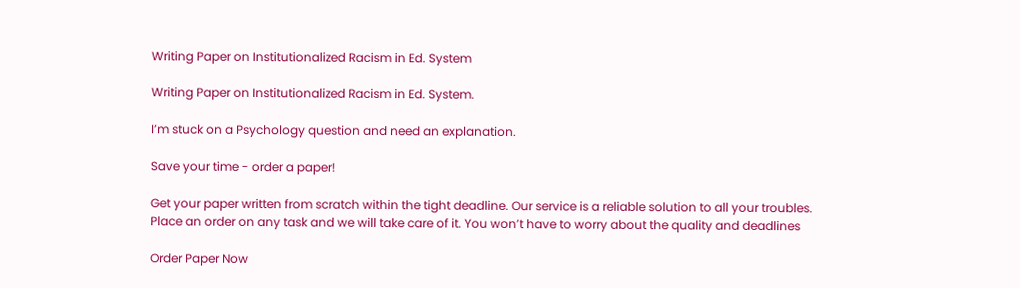Writing Paper on Institutionalized Racism in Ed. System

Writing Paper on Institutionalized Racism in Ed. System.

I’m stuck on a Psychology question and need an explanation.

Save your time - order a paper!

Get your paper written from scratch within the tight deadline. Our service is a reliable solution to all your troubles. Place an order on any task and we will take care of it. You won’t have to worry about the quality and deadlines

Order Paper Now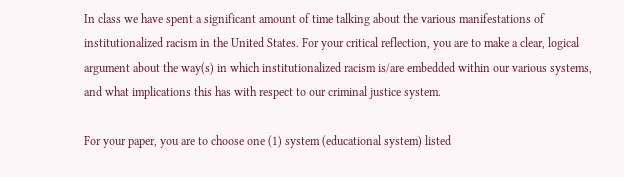In class we have spent a significant amount of time talking about the various manifestations of institutionalized racism in the United States. For your critical reflection, you are to make a clear, logical argument about the way(s) in which institutionalized racism is/are embedded within our various systems, and what implications this has with respect to our criminal justice system.

For your paper, you are to choose one (1) system (educational system) listed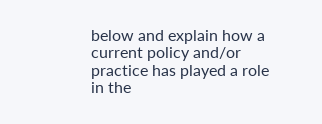below and explain how a current policy and/or practice has played a role in the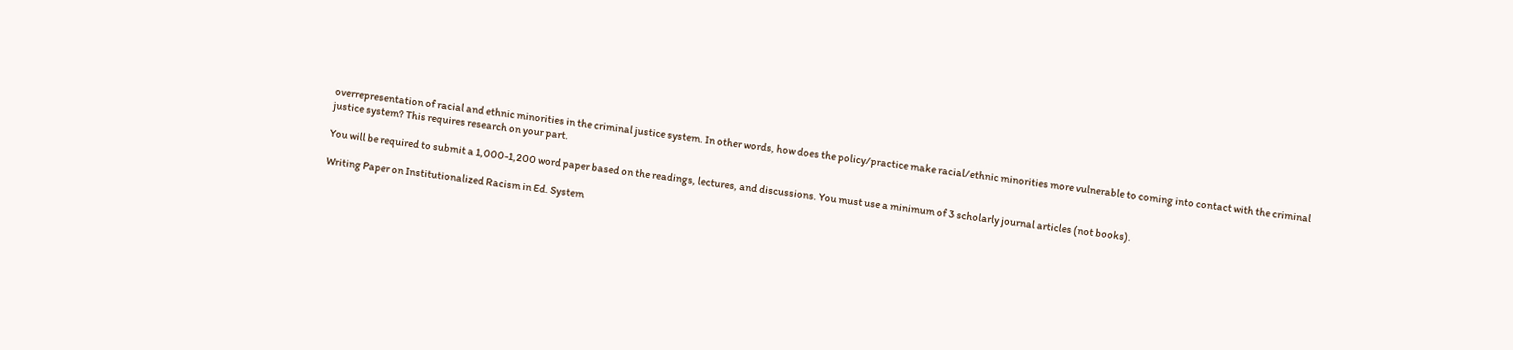overrepresentation of racial and ethnic minorities in the criminal justice system. In other words, how does the policy/practice make racial/ethnic minorities more vulnerable to coming into contact with the criminal justice system? This requires research on your part.

You will be required to submit a 1,000-1,200 word paper based on the readings, lectures, and discussions. You must use a minimum of 3 scholarly journal articles (not books).

Writing Paper on Institutionalized Racism in Ed. System